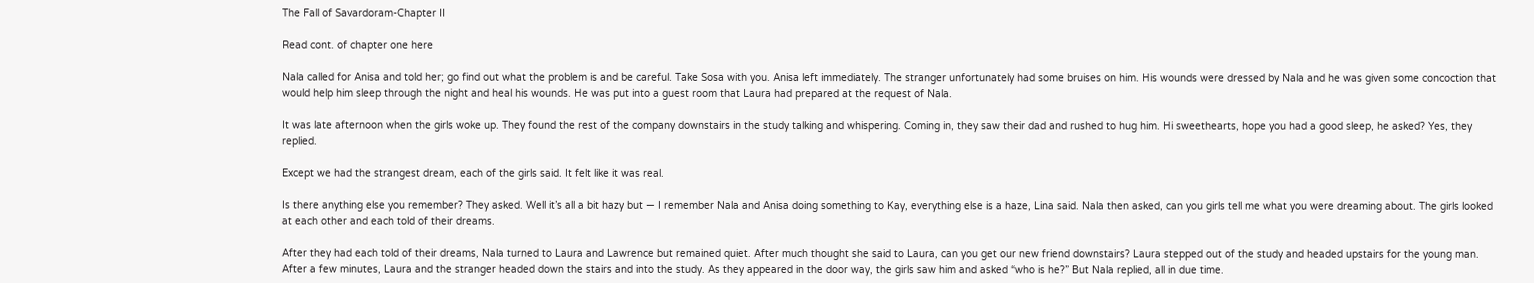The Fall of Savardoram-Chapter II

Read cont. of chapter one here

Nala called for Anisa and told her; go find out what the problem is and be careful. Take Sosa with you. Anisa left immediately. The stranger unfortunately had some bruises on him. His wounds were dressed by Nala and he was given some concoction that would help him sleep through the night and heal his wounds. He was put into a guest room that Laura had prepared at the request of Nala.

It was late afternoon when the girls woke up. They found the rest of the company downstairs in the study talking and whispering. Coming in, they saw their dad and rushed to hug him. Hi sweethearts, hope you had a good sleep, he asked? Yes, they replied.

Except we had the strangest dream, each of the girls said. It felt like it was real.

Is there anything else you remember? They asked. Well it’s all a bit hazy but — I remember Nala and Anisa doing something to Kay, everything else is a haze, Lina said. Nala then asked, can you girls tell me what you were dreaming about. The girls looked at each other and each told of their dreams.

After they had each told of their dreams, Nala turned to Laura and Lawrence but remained quiet. After much thought she said to Laura, can you get our new friend downstairs? Laura stepped out of the study and headed upstairs for the young man. After a few minutes, Laura and the stranger headed down the stairs and into the study. As they appeared in the door way, the girls saw him and asked “who is he?” But Nala replied, all in due time.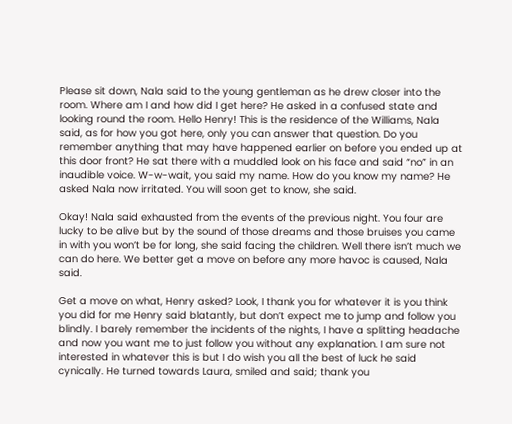Please sit down, Nala said to the young gentleman as he drew closer into the room. Where am I and how did I get here? He asked in a confused state and looking round the room. Hello Henry! This is the residence of the Williams, Nala said, as for how you got here, only you can answer that question. Do you remember anything that may have happened earlier on before you ended up at this door front? He sat there with a muddled look on his face and said “no” in an inaudible voice. W-w-wait, you said my name. How do you know my name? He asked Nala now irritated. You will soon get to know, she said.

Okay! Nala said exhausted from the events of the previous night. You four are lucky to be alive but by the sound of those dreams and those bruises you came in with you won’t be for long, she said facing the children. Well there isn’t much we can do here. We better get a move on before any more havoc is caused, Nala said.

Get a move on what, Henry asked? Look, I thank you for whatever it is you think you did for me Henry said blatantly, but don’t expect me to jump and follow you blindly. I barely remember the incidents of the nights, I have a splitting headache and now you want me to just follow you without any explanation. I am sure not interested in whatever this is but I do wish you all the best of luck he said cynically. He turned towards Laura, smiled and said; thank you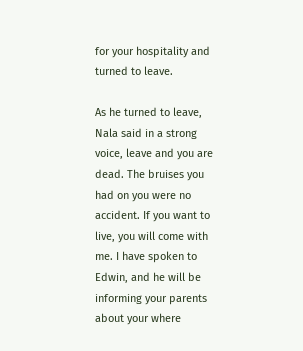for your hospitality and turned to leave.

As he turned to leave, Nala said in a strong voice, leave and you are dead. The bruises you had on you were no accident. If you want to live, you will come with me. I have spoken to Edwin, and he will be informing your parents about your where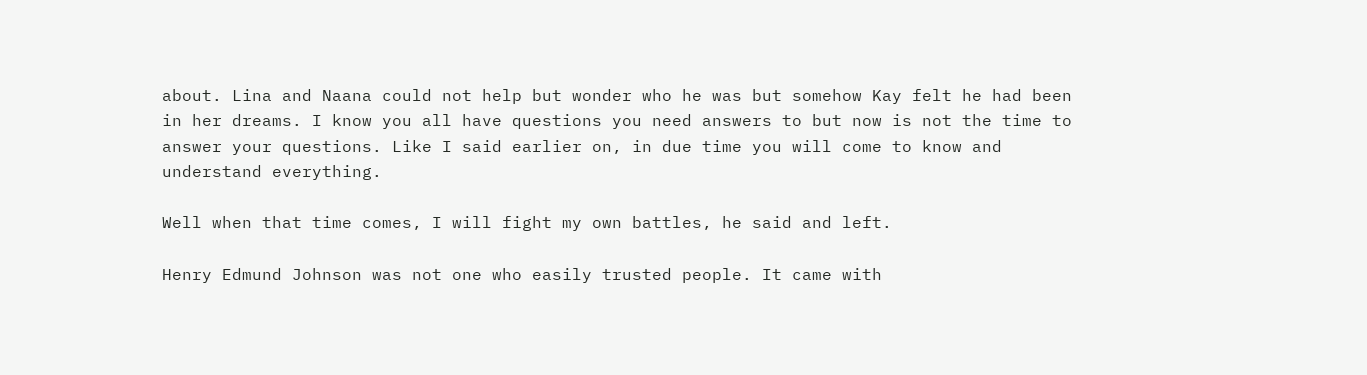about. Lina and Naana could not help but wonder who he was but somehow Kay felt he had been in her dreams. I know you all have questions you need answers to but now is not the time to answer your questions. Like I said earlier on, in due time you will come to know and understand everything.

Well when that time comes, I will fight my own battles, he said and left.

Henry Edmund Johnson was not one who easily trusted people. It came with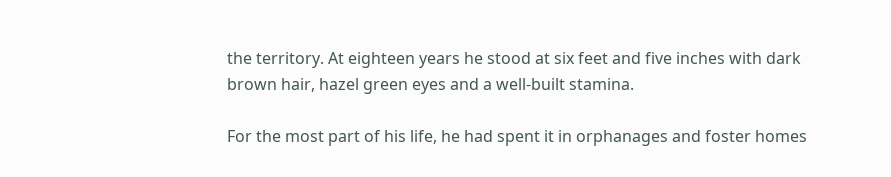the territory. At eighteen years he stood at six feet and five inches with dark brown hair, hazel green eyes and a well-built stamina.

For the most part of his life, he had spent it in orphanages and foster homes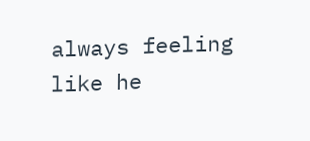always feeling like he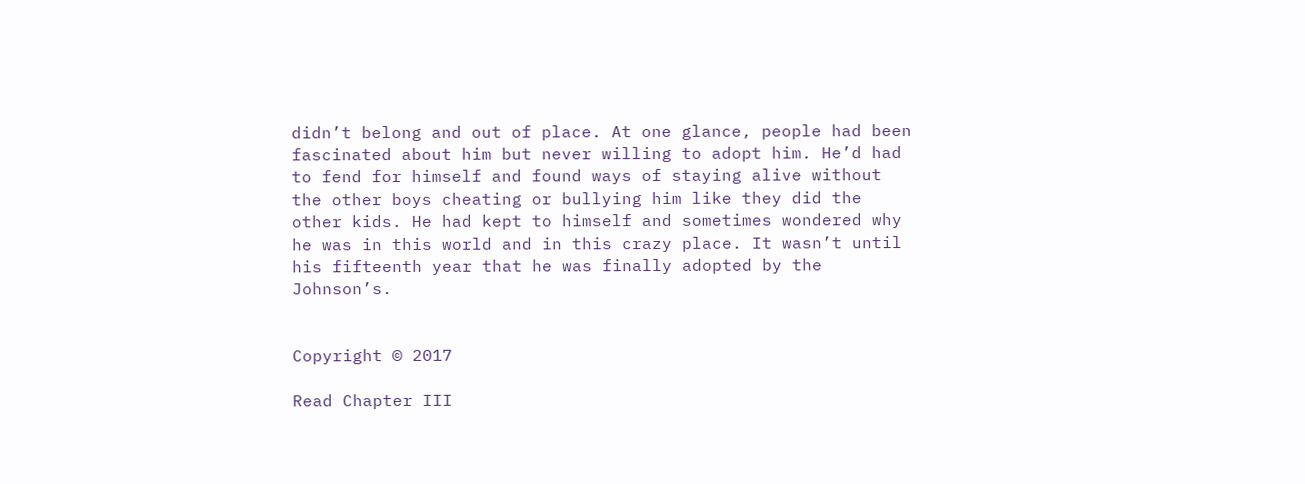didn’t belong and out of place. At one glance, people had been fascinated about him but never willing to adopt him. He’d had to fend for himself and found ways of staying alive without the other boys cheating or bullying him like they did the other kids. He had kept to himself and sometimes wondered why he was in this world and in this crazy place. It wasn’t until his fifteenth year that he was finally adopted by the Johnson’s.


Copyright © 2017

Read Chapter III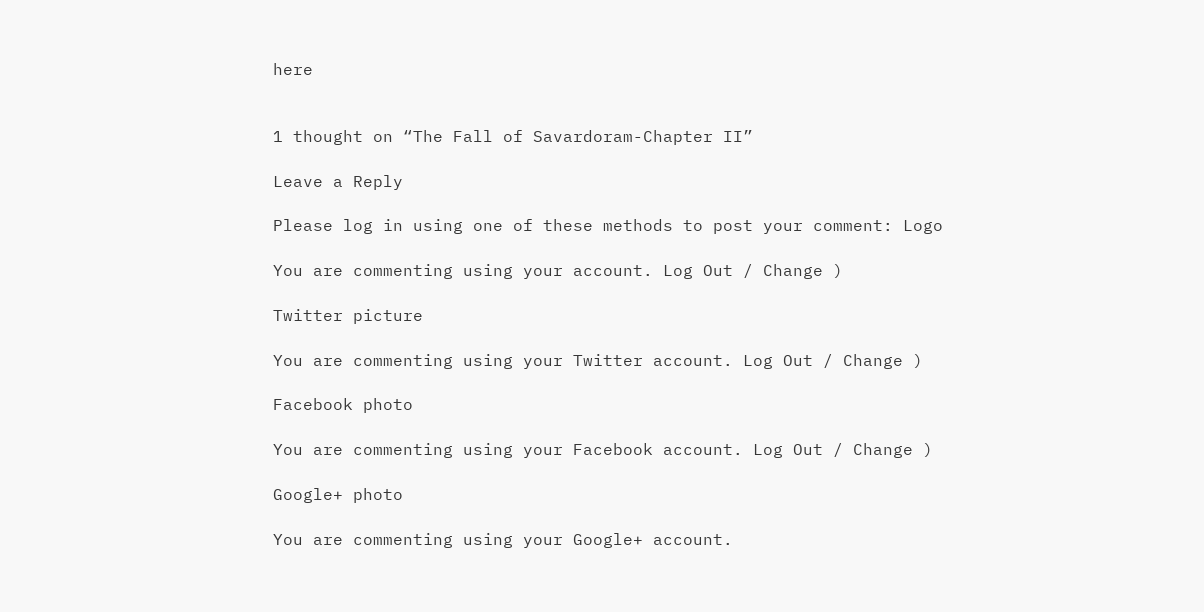here


1 thought on “The Fall of Savardoram-Chapter II”

Leave a Reply

Please log in using one of these methods to post your comment: Logo

You are commenting using your account. Log Out / Change )

Twitter picture

You are commenting using your Twitter account. Log Out / Change )

Facebook photo

You are commenting using your Facebook account. Log Out / Change )

Google+ photo

You are commenting using your Google+ account.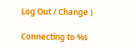Log Out / Change )

Connecting to %s